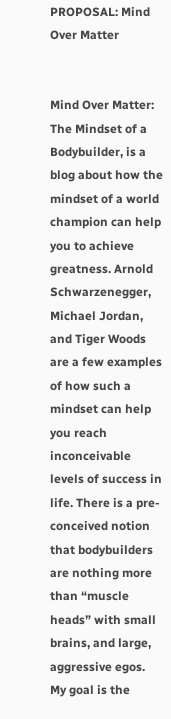PROPOSAL: Mind Over Matter


Mind Over Matter: The Mindset of a Bodybuilder, is a blog about how the mindset of a world champion can help you to achieve greatness. Arnold Schwarzenegger, Michael Jordan, and Tiger Woods are a few examples of how such a mindset can help you reach inconceivable levels of success in life. There is a pre-conceived notion that bodybuilders are nothing more than “muscle heads” with small brains, and large, aggressive egos.  My goal is the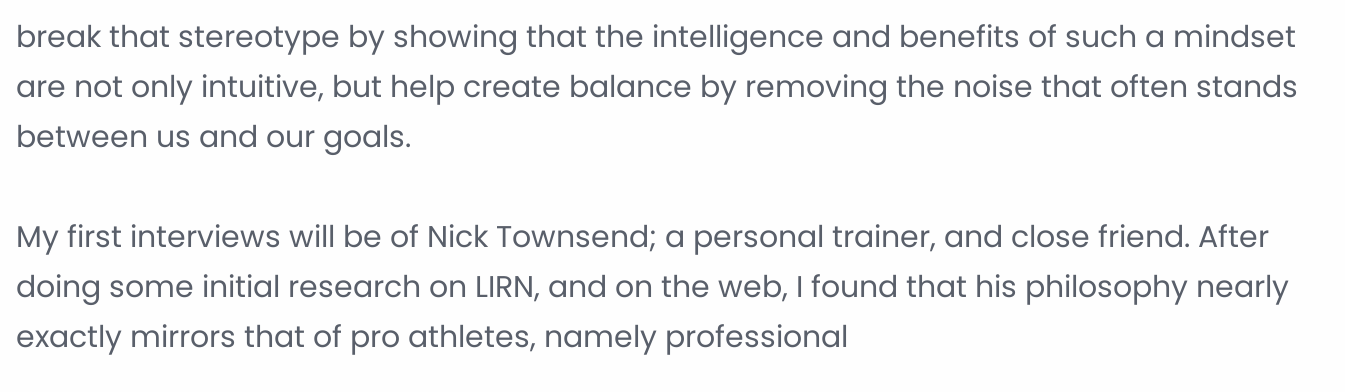break that stereotype by showing that the intelligence and benefits of such a mindset are not only intuitive, but help create balance by removing the noise that often stands between us and our goals.

My first interviews will be of Nick Townsend; a personal trainer, and close friend. After doing some initial research on LIRN, and on the web, I found that his philosophy nearly exactly mirrors that of pro athletes, namely professional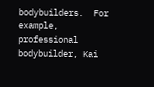bodybuilders.  For example, professional bodybuilder, Kai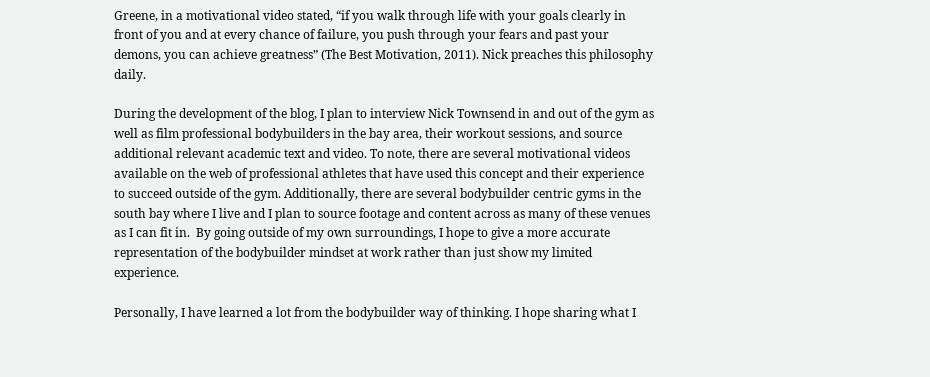Greene, in a motivational video stated, “if you walk through life with your goals clearly in front of you and at every chance of failure, you push through your fears and past your demons, you can achieve greatness” (The Best Motivation, 2011). Nick preaches this philosophy daily.

During the development of the blog, I plan to interview Nick Townsend in and out of the gym as well as film professional bodybuilders in the bay area, their workout sessions, and source additional relevant academic text and video. To note, there are several motivational videos available on the web of professional athletes that have used this concept and their experience to succeed outside of the gym. Additionally, there are several bodybuilder centric gyms in the south bay where I live and I plan to source footage and content across as many of these venues as I can fit in.  By going outside of my own surroundings, I hope to give a more accurate representation of the bodybuilder mindset at work rather than just show my limited experience.

Personally, I have learned a lot from the bodybuilder way of thinking. I hope sharing what I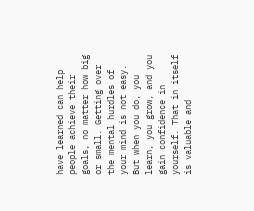have learned can help people achieve their goals, no matter how big or small. Getting over the mental hurdles of your mind is not easy.  But when you do, you learn, you grow, and you gain confidence in yourself. That in itself is valuable and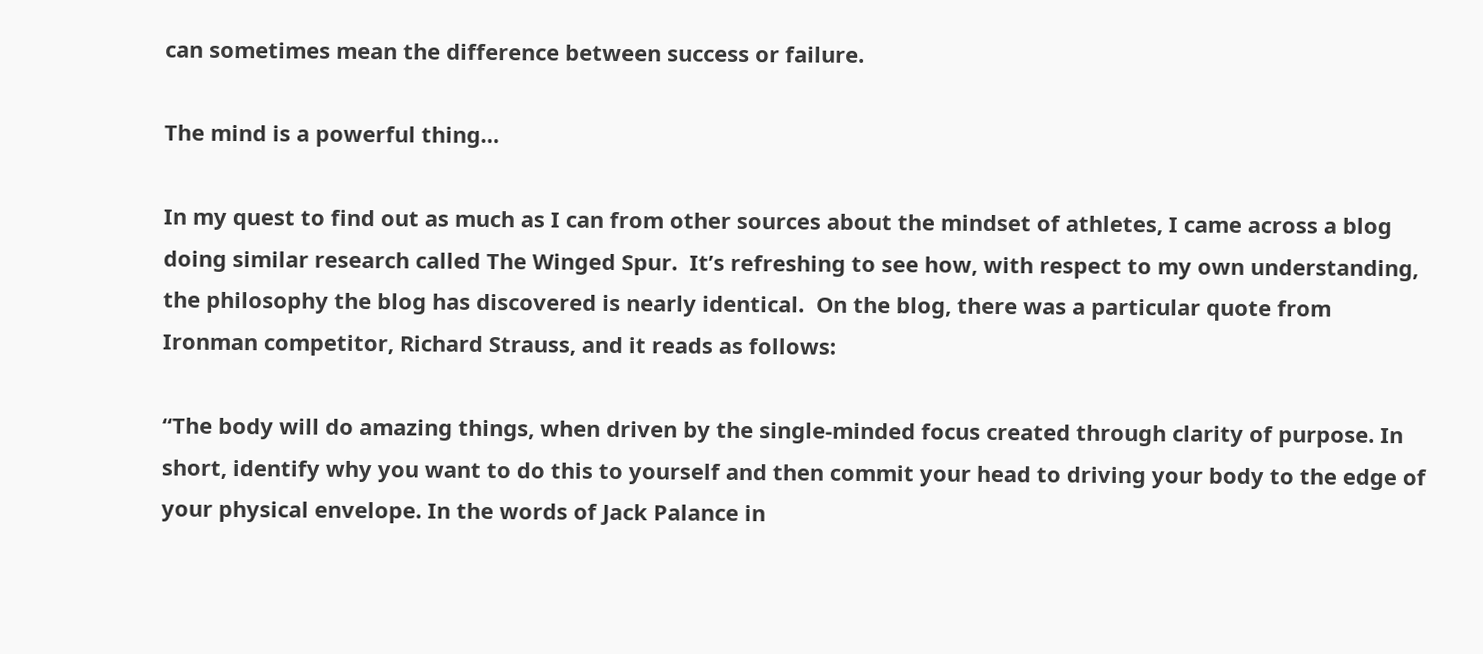can sometimes mean the difference between success or failure.

The mind is a powerful thing…

In my quest to find out as much as I can from other sources about the mindset of athletes, I came across a blog doing similar research called The Winged Spur.  It’s refreshing to see how, with respect to my own understanding, the philosophy the blog has discovered is nearly identical.  On the blog, there was a particular quote from Ironman competitor, Richard Strauss, and it reads as follows:

“The body will do amazing things, when driven by the single-minded focus created through clarity of purpose. In short, identify why you want to do this to yourself and then commit your head to driving your body to the edge of your physical envelope. In the words of Jack Palance in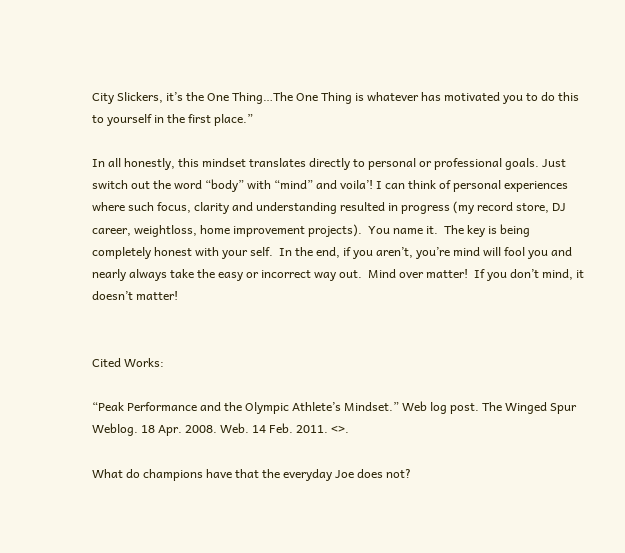City Slickers, it’s the One Thing…The One Thing is whatever has motivated you to do this to yourself in the first place.”

In all honestly, this mindset translates directly to personal or professional goals. Just switch out the word “body” with “mind” and voila’! I can think of personal experiences where such focus, clarity and understanding resulted in progress (my record store, DJ career, weightloss, home improvement projects).  You name it.  The key is being completely honest with your self.  In the end, if you aren’t, you’re mind will fool you and nearly always take the easy or incorrect way out.  Mind over matter!  If you don’t mind, it doesn’t matter!


Cited Works:

“Peak Performance and the Olympic Athlete’s Mindset.” Web log post. The Winged Spur Weblog. 18 Apr. 2008. Web. 14 Feb. 2011. <>.

What do champions have that the everyday Joe does not?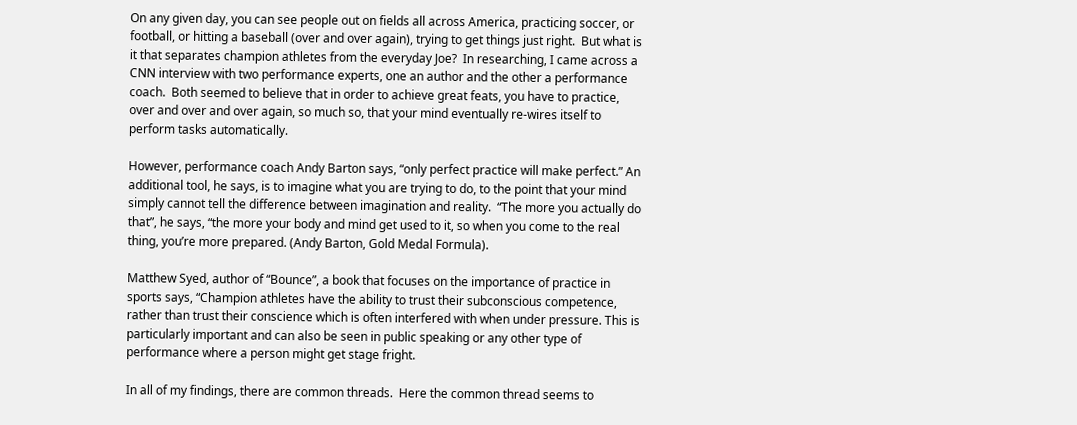On any given day, you can see people out on fields all across America, practicing soccer, or football, or hitting a baseball (over and over again), trying to get things just right.  But what is it that separates champion athletes from the everyday Joe?  In researching, I came across a CNN interview with two performance experts, one an author and the other a performance coach.  Both seemed to believe that in order to achieve great feats, you have to practice, over and over and over again, so much so, that your mind eventually re-wires itself to perform tasks automatically.

However, performance coach Andy Barton says, “only perfect practice will make perfect.” An additional tool, he says, is to imagine what you are trying to do, to the point that your mind simply cannot tell the difference between imagination and reality.  “The more you actually do that”, he says, “the more your body and mind get used to it, so when you come to the real thing, you’re more prepared. (Andy Barton, Gold Medal Formula).

Matthew Syed, author of “Bounce”, a book that focuses on the importance of practice in sports says, “Champion athletes have the ability to trust their subconscious competence, rather than trust their conscience which is often interfered with when under pressure. This is particularly important and can also be seen in public speaking or any other type of performance where a person might get stage fright.

In all of my findings, there are common threads.  Here the common thread seems to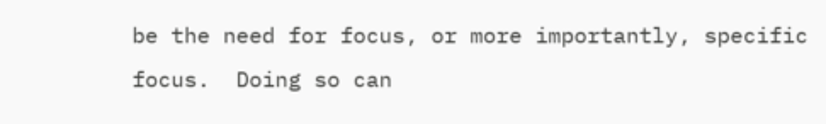be the need for focus, or more importantly, specific focus.  Doing so can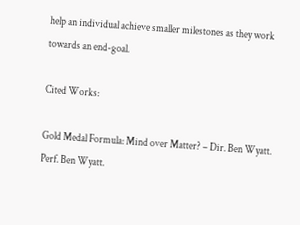help an individual achieve smaller milestones as they work towards an end-goal.

Cited Works:

Gold Medal Formula: Mind over Matter? – Dir. Ben Wyatt. Perf. Ben Wyatt.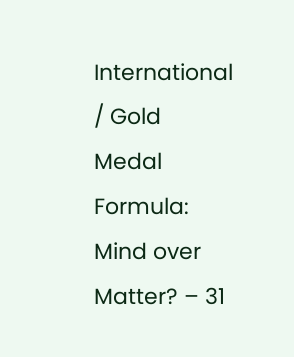International / Gold Medal Formula: Mind over Matter? – 31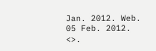Jan. 2012. Web. 05 Feb. 2012. <>.